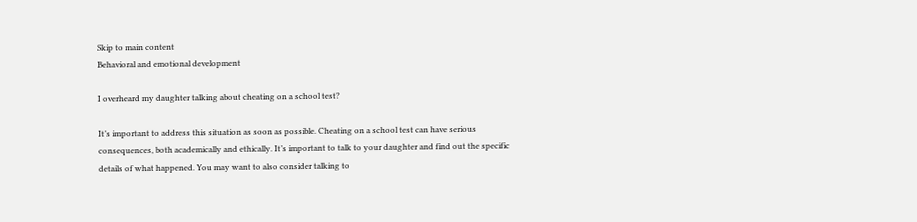Skip to main content
Behavioral and emotional development

I overheard my daughter talking about cheating on a school test?

It’s important to address this situation as soon as possible. Cheating on a school test can have serious consequences, both academically and ethically. It’s important to talk to your daughter and find out the specific details of what happened. You may want to also consider talking to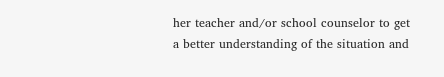her teacher and/or school counselor to get a better understanding of the situation and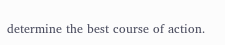determine the best course of action.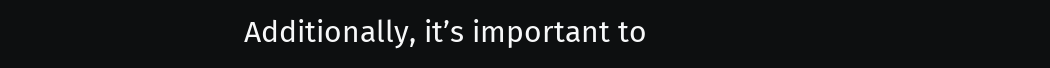Additionally, it’s important to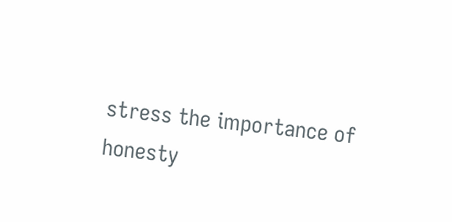stress the importance of honesty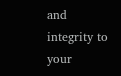and integrity to your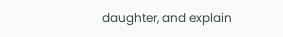daughter, and explain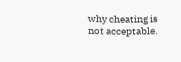why cheating is not acceptable.